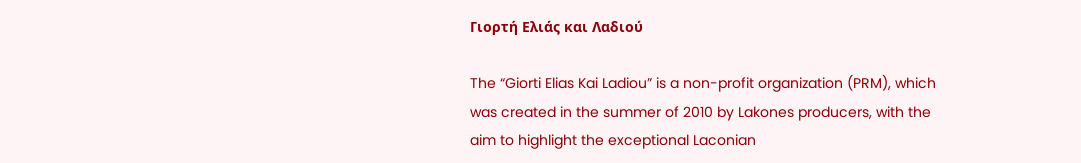Γιορτή Ελιάς και Λαδιού

The “Giorti Elias Kai Ladiou” is a non-profit organization (PRM), which was created in the summer of 2010 by Lakones producers, with the aim to highlight the exceptional Laconian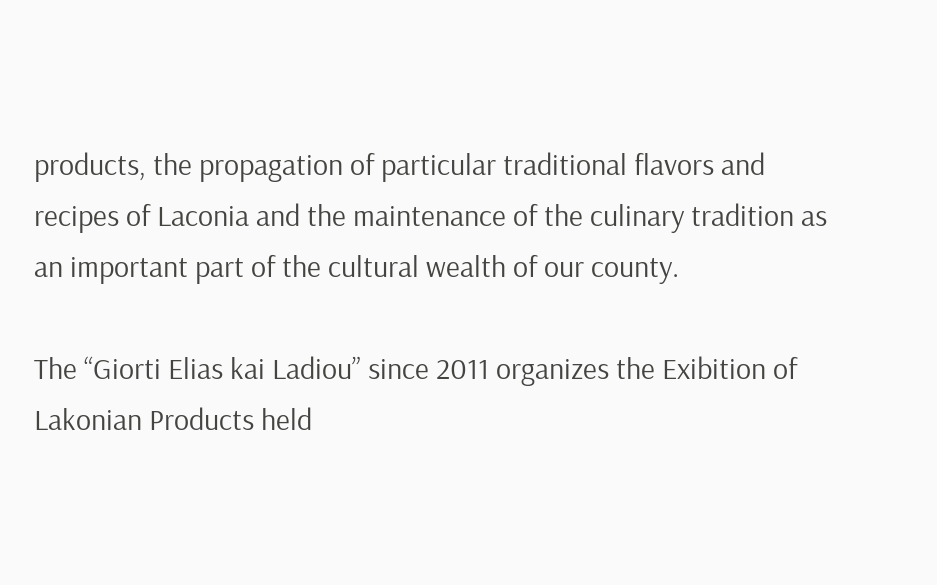products, the propagation of particular traditional flavors and recipes of Laconia and the maintenance of the culinary tradition as an important part of the cultural wealth of our county.

The “Giorti Elias kai Ladiou” since 2011 organizes the Exibition of Lakonian Products held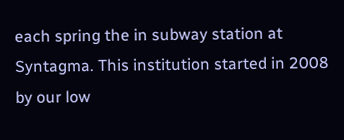each spring the in subway station at Syntagma. This institution started in 2008 by our low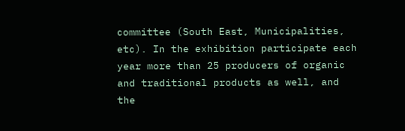committee (South East, Municipalities, etc). In the exhibition participate each year more than 25 producers of organic and traditional products as well, and the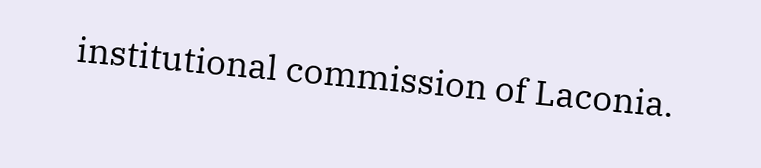institutional commission of Laconia.